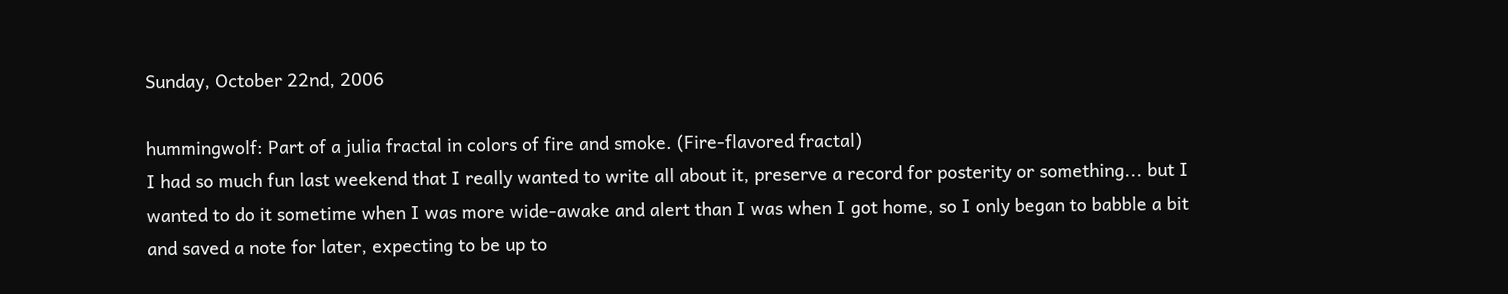Sunday, October 22nd, 2006

hummingwolf: Part of a julia fractal in colors of fire and smoke. (Fire-flavored fractal)
I had so much fun last weekend that I really wanted to write all about it, preserve a record for posterity or something... but I wanted to do it sometime when I was more wide-awake and alert than I was when I got home, so I only began to babble a bit and saved a note for later, expecting to be up to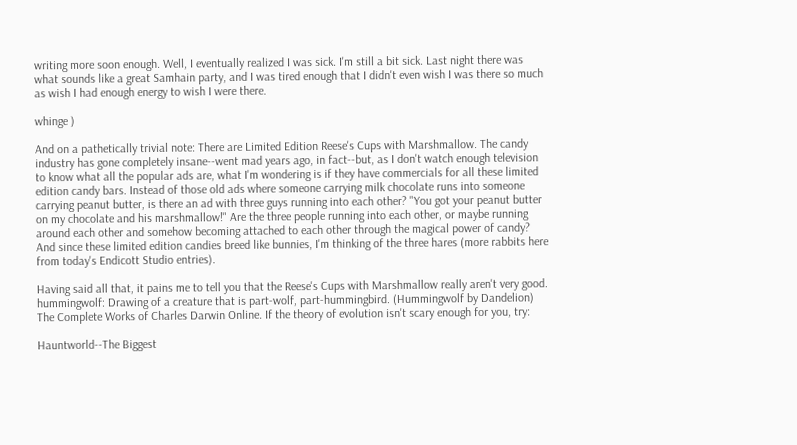writing more soon enough. Well, I eventually realized I was sick. I'm still a bit sick. Last night there was what sounds like a great Samhain party, and I was tired enough that I didn't even wish I was there so much as wish I had enough energy to wish I were there.

whinge )

And on a pathetically trivial note: There are Limited Edition Reese's Cups with Marshmallow. The candy industry has gone completely insane--went mad years ago, in fact--but, as I don't watch enough television to know what all the popular ads are, what I'm wondering is if they have commercials for all these limited edition candy bars. Instead of those old ads where someone carrying milk chocolate runs into someone carrying peanut butter, is there an ad with three guys running into each other? "You got your peanut butter on my chocolate and his marshmallow!" Are the three people running into each other, or maybe running around each other and somehow becoming attached to each other through the magical power of candy? And since these limited edition candies breed like bunnies, I'm thinking of the three hares (more rabbits here from today's Endicott Studio entries).

Having said all that, it pains me to tell you that the Reese's Cups with Marshmallow really aren't very good.
hummingwolf: Drawing of a creature that is part-wolf, part-hummingbird. (Hummingwolf by Dandelion)
The Complete Works of Charles Darwin Online. If the theory of evolution isn't scary enough for you, try:

Hauntworld--The Biggest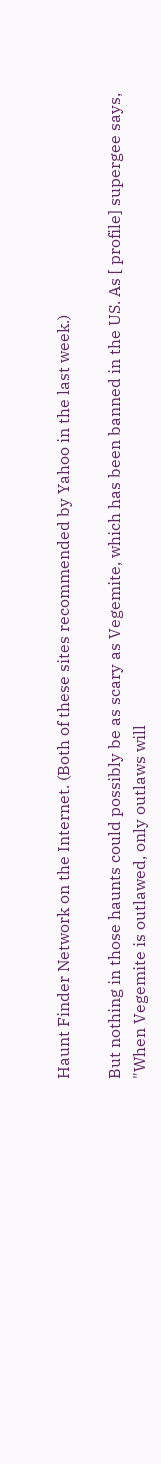Haunt Finder Network on the Internet. (Both of these sites recommended by Yahoo in the last week.)

But nothing in those haunts could possibly be as scary as Vegemite, which has been banned in the US. As [ profile] supergee says, "When Vegemite is outlawed, only outlaws will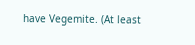have Vegemite. (At least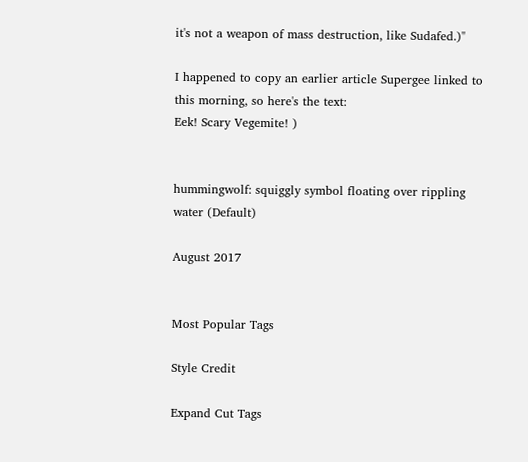it's not a weapon of mass destruction, like Sudafed.)"

I happened to copy an earlier article Supergee linked to this morning, so here's the text:
Eek! Scary Vegemite! )


hummingwolf: squiggly symbol floating over rippling water (Default)

August 2017


Most Popular Tags

Style Credit

Expand Cut Tags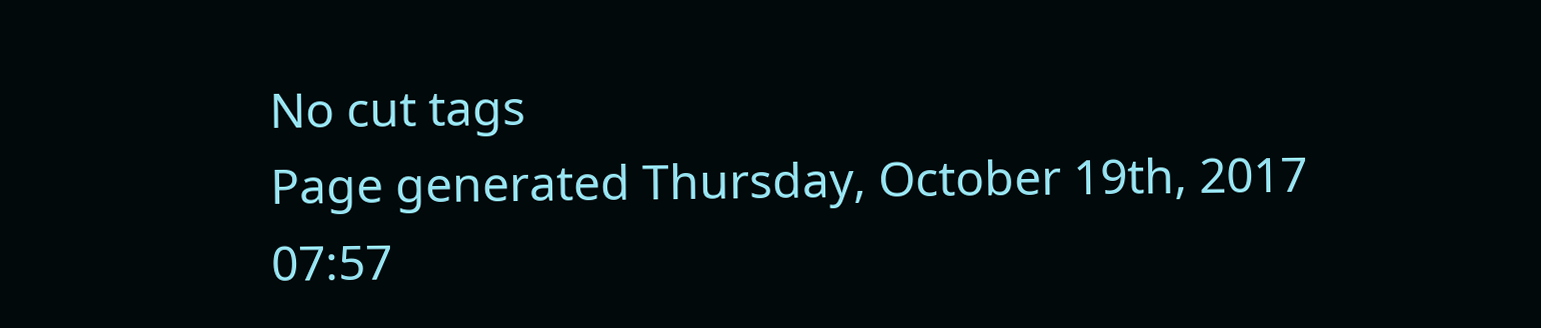No cut tags
Page generated Thursday, October 19th, 2017 07:57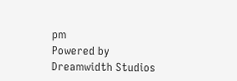pm
Powered by Dreamwidth Studios